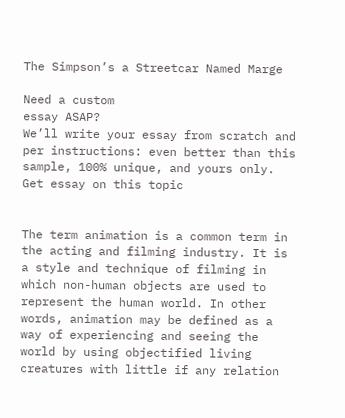The Simpson’s a Streetcar Named Marge

Need a custom
essay ASAP?
We’ll write your essay from scratch and per instructions: even better than this sample, 100% unique, and yours only.
Get essay on this topic


The term animation is a common term in the acting and filming industry. It is a style and technique of filming in which non-human objects are used to represent the human world. In other words, animation may be defined as a way of experiencing and seeing the world by using objectified living creatures with little if any relation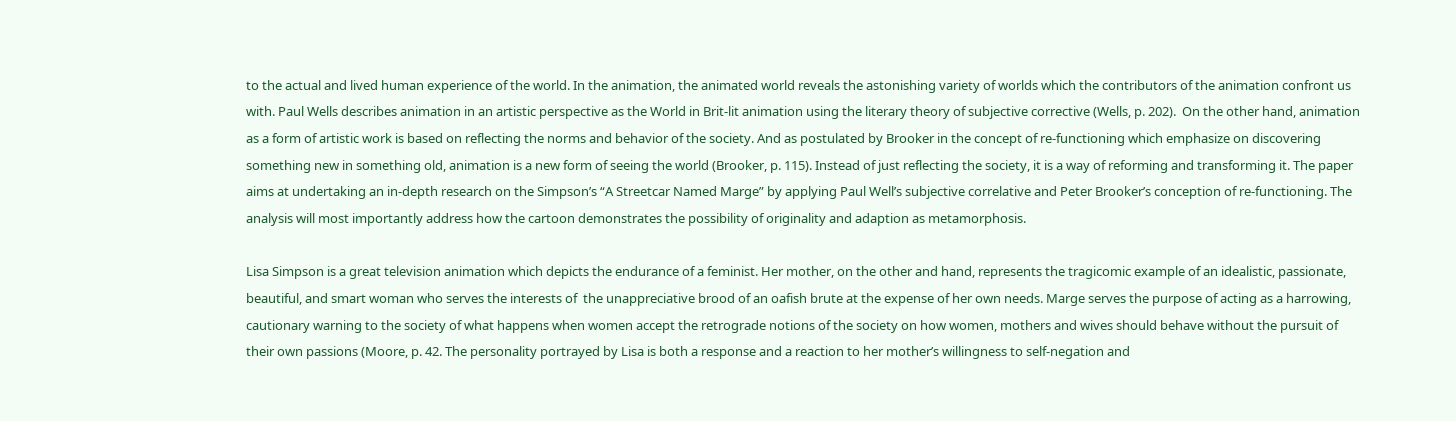to the actual and lived human experience of the world. In the animation, the animated world reveals the astonishing variety of worlds which the contributors of the animation confront us with. Paul Wells describes animation in an artistic perspective as the World in Brit-lit animation using the literary theory of subjective corrective (Wells, p. 202).  On the other hand, animation as a form of artistic work is based on reflecting the norms and behavior of the society. And as postulated by Brooker in the concept of re-functioning which emphasize on discovering something new in something old, animation is a new form of seeing the world (Brooker, p. 115). Instead of just reflecting the society, it is a way of reforming and transforming it. The paper aims at undertaking an in-depth research on the Simpson’s “A Streetcar Named Marge” by applying Paul Well’s subjective correlative and Peter Brooker’s conception of re-functioning. The analysis will most importantly address how the cartoon demonstrates the possibility of originality and adaption as metamorphosis.

Lisa Simpson is a great television animation which depicts the endurance of a feminist. Her mother, on the other and hand, represents the tragicomic example of an idealistic, passionate, beautiful, and smart woman who serves the interests of  the unappreciative brood of an oafish brute at the expense of her own needs. Marge serves the purpose of acting as a harrowing, cautionary warning to the society of what happens when women accept the retrograde notions of the society on how women, mothers and wives should behave without the pursuit of their own passions (Moore, p. 42. The personality portrayed by Lisa is both a response and a reaction to her mother’s willingness to self-negation and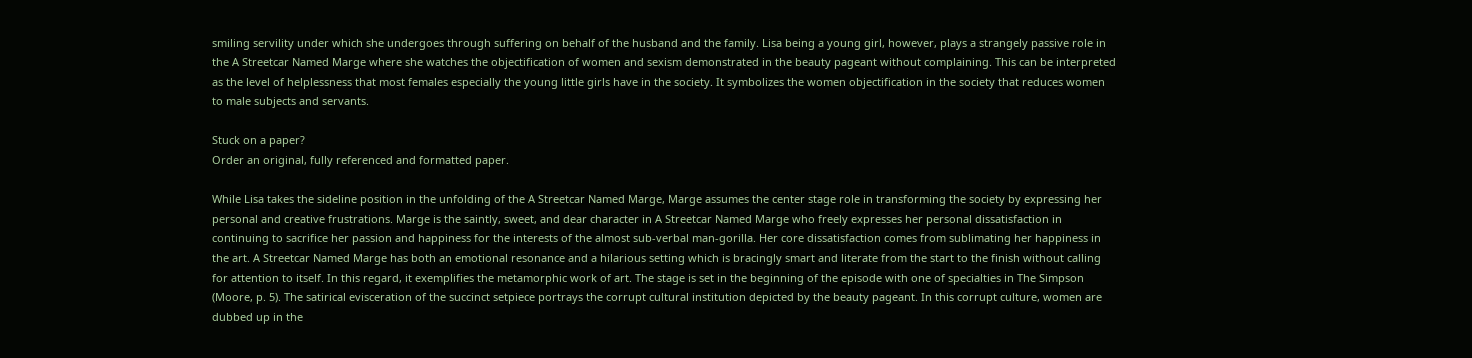smiling servility under which she undergoes through suffering on behalf of the husband and the family. Lisa being a young girl, however, plays a strangely passive role in the A Streetcar Named Marge where she watches the objectification of women and sexism demonstrated in the beauty pageant without complaining. This can be interpreted as the level of helplessness that most females especially the young little girls have in the society. It symbolizes the women objectification in the society that reduces women to male subjects and servants.

Stuck on a paper?
Order an original, fully referenced and formatted paper.

While Lisa takes the sideline position in the unfolding of the A Streetcar Named Marge, Marge assumes the center stage role in transforming the society by expressing her personal and creative frustrations. Marge is the saintly, sweet, and dear character in A Streetcar Named Marge who freely expresses her personal dissatisfaction in continuing to sacrifice her passion and happiness for the interests of the almost sub-verbal man-gorilla. Her core dissatisfaction comes from sublimating her happiness in the art. A Streetcar Named Marge has both an emotional resonance and a hilarious setting which is bracingly smart and literate from the start to the finish without calling for attention to itself. In this regard, it exemplifies the metamorphic work of art. The stage is set in the beginning of the episode with one of specialties in The Simpson (Moore, p. 5). The satirical evisceration of the succinct setpiece portrays the corrupt cultural institution depicted by the beauty pageant. In this corrupt culture, women are dubbed up in the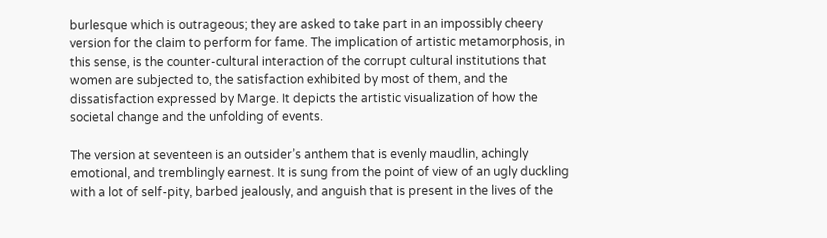burlesque which is outrageous; they are asked to take part in an impossibly cheery version for the claim to perform for fame. The implication of artistic metamorphosis, in this sense, is the counter-cultural interaction of the corrupt cultural institutions that women are subjected to, the satisfaction exhibited by most of them, and the dissatisfaction expressed by Marge. It depicts the artistic visualization of how the societal change and the unfolding of events.

The version at seventeen is an outsider’s anthem that is evenly maudlin, achingly emotional, and tremblingly earnest. It is sung from the point of view of an ugly duckling with a lot of self-pity, barbed jealously, and anguish that is present in the lives of the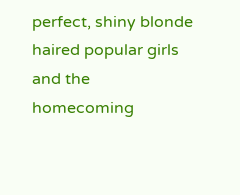perfect, shiny blonde haired popular girls and the homecoming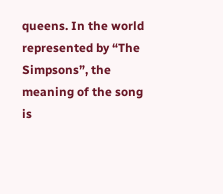queens. In the world represented by “The Simpsons”, the meaning of the song is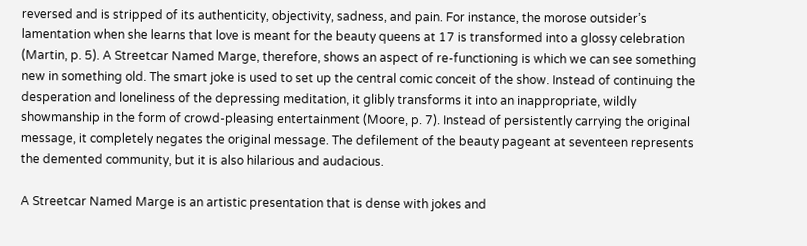reversed and is stripped of its authenticity, objectivity, sadness, and pain. For instance, the morose outsider’s lamentation when she learns that love is meant for the beauty queens at 17 is transformed into a glossy celebration (Martin, p. 5). A Streetcar Named Marge, therefore, shows an aspect of re-functioning is which we can see something new in something old. The smart joke is used to set up the central comic conceit of the show. Instead of continuing the desperation and loneliness of the depressing meditation, it glibly transforms it into an inappropriate, wildly showmanship in the form of crowd-pleasing entertainment (Moore, p. 7). Instead of persistently carrying the original message, it completely negates the original message. The defilement of the beauty pageant at seventeen represents the demented community, but it is also hilarious and audacious.

A Streetcar Named Marge is an artistic presentation that is dense with jokes and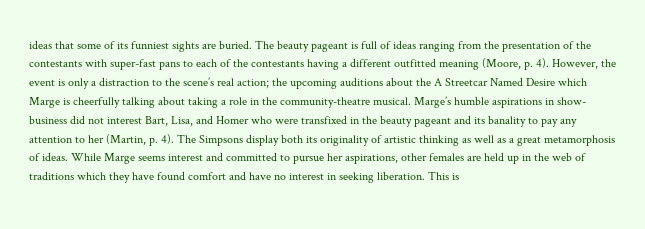ideas that some of its funniest sights are buried. The beauty pageant is full of ideas ranging from the presentation of the contestants with super-fast pans to each of the contestants having a different outfitted meaning (Moore, p. 4). However, the event is only a distraction to the scene’s real action; the upcoming auditions about the A Streetcar Named Desire which Marge is cheerfully talking about taking a role in the community-theatre musical. Marge’s humble aspirations in show-business did not interest Bart, Lisa, and Homer who were transfixed in the beauty pageant and its banality to pay any attention to her (Martin, p. 4). The Simpsons display both its originality of artistic thinking as well as a great metamorphosis of ideas. While Marge seems interest and committed to pursue her aspirations, other females are held up in the web of traditions which they have found comfort and have no interest in seeking liberation. This is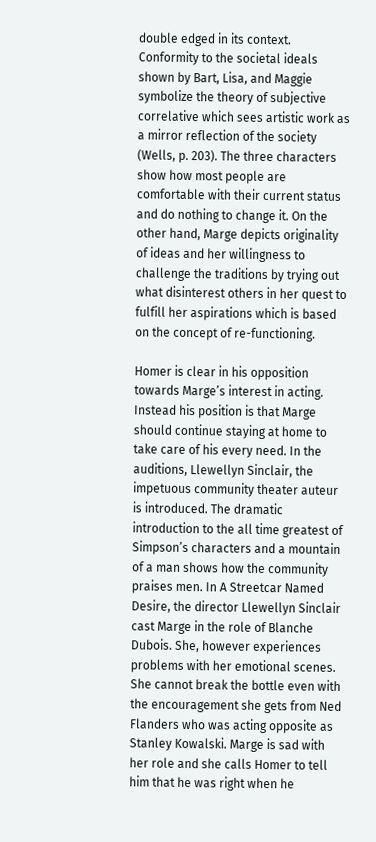double edged in its context. Conformity to the societal ideals shown by Bart, Lisa, and Maggie symbolize the theory of subjective correlative which sees artistic work as a mirror reflection of the society (Wells, p. 203). The three characters show how most people are comfortable with their current status and do nothing to change it. On the other hand, Marge depicts originality of ideas and her willingness to challenge the traditions by trying out what disinterest others in her quest to fulfill her aspirations which is based on the concept of re-functioning.

Homer is clear in his opposition towards Marge’s interest in acting. Instead his position is that Marge should continue staying at home to take care of his every need. In the auditions, Llewellyn Sinclair, the impetuous community theater auteur is introduced. The dramatic introduction to the all time greatest of Simpson’s characters and a mountain of a man shows how the community praises men. In A Streetcar Named Desire, the director Llewellyn Sinclair cast Marge in the role of Blanche Dubois. She, however experiences problems with her emotional scenes. She cannot break the bottle even with the encouragement she gets from Ned Flanders who was acting opposite as Stanley Kowalski. Marge is sad with her role and she calls Homer to tell him that he was right when he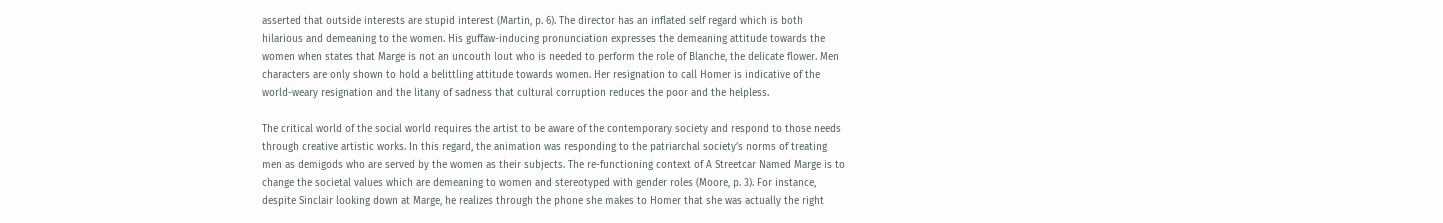asserted that outside interests are stupid interest (Martin, p. 6). The director has an inflated self regard which is both hilarious and demeaning to the women. His guffaw-inducing pronunciation expresses the demeaning attitude towards the women when states that Marge is not an uncouth lout who is needed to perform the role of Blanche, the delicate flower. Men characters are only shown to hold a belittling attitude towards women. Her resignation to call Homer is indicative of the world-weary resignation and the litany of sadness that cultural corruption reduces the poor and the helpless.

The critical world of the social world requires the artist to be aware of the contemporary society and respond to those needs through creative artistic works. In this regard, the animation was responding to the patriarchal society’s norms of treating men as demigods who are served by the women as their subjects. The re-functioning context of A Streetcar Named Marge is to change the societal values which are demeaning to women and stereotyped with gender roles (Moore, p. 3). For instance, despite Sinclair looking down at Marge, he realizes through the phone she makes to Homer that she was actually the right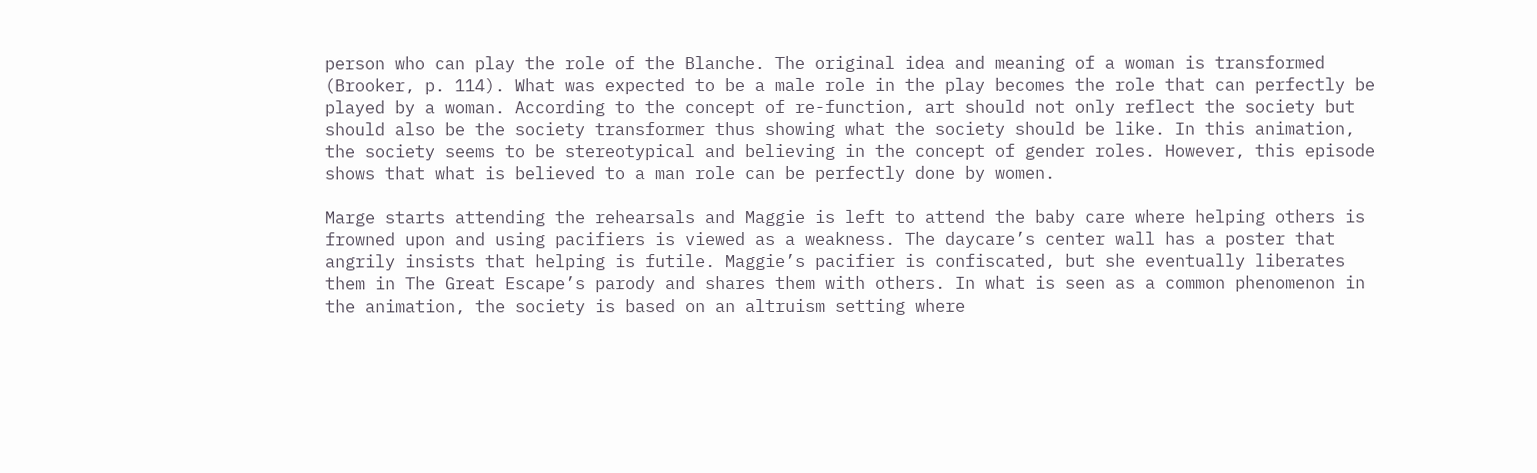person who can play the role of the Blanche. The original idea and meaning of a woman is transformed (Brooker, p. 114). What was expected to be a male role in the play becomes the role that can perfectly be played by a woman. According to the concept of re-function, art should not only reflect the society but should also be the society transformer thus showing what the society should be like. In this animation, the society seems to be stereotypical and believing in the concept of gender roles. However, this episode shows that what is believed to a man role can be perfectly done by women.

Marge starts attending the rehearsals and Maggie is left to attend the baby care where helping others is frowned upon and using pacifiers is viewed as a weakness. The daycare’s center wall has a poster that angrily insists that helping is futile. Maggie’s pacifier is confiscated, but she eventually liberates them in The Great Escape’s parody and shares them with others. In what is seen as a common phenomenon in the animation, the society is based on an altruism setting where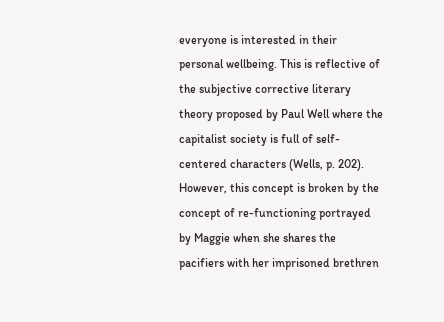everyone is interested in their personal wellbeing. This is reflective of the subjective corrective literary theory proposed by Paul Well where the capitalist society is full of self-centered characters (Wells, p. 202). However, this concept is broken by the concept of re-functioning portrayed by Maggie when she shares the pacifiers with her imprisoned brethren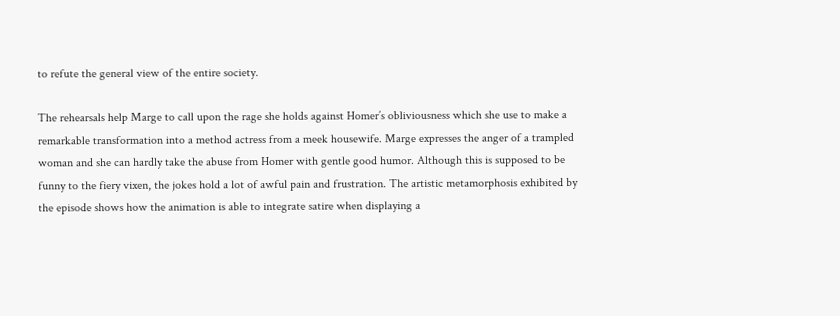to refute the general view of the entire society.

The rehearsals help Marge to call upon the rage she holds against Homer’s obliviousness which she use to make a remarkable transformation into a method actress from a meek housewife. Marge expresses the anger of a trampled woman and she can hardly take the abuse from Homer with gentle good humor. Although this is supposed to be funny to the fiery vixen, the jokes hold a lot of awful pain and frustration. The artistic metamorphosis exhibited by the episode shows how the animation is able to integrate satire when displaying a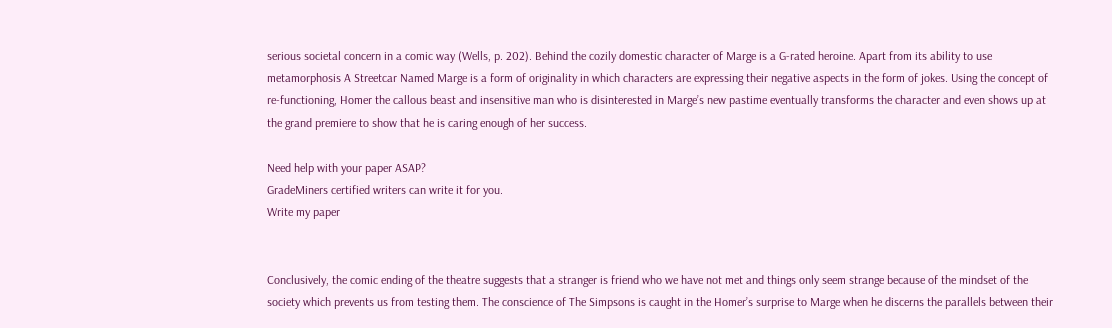serious societal concern in a comic way (Wells, p. 202). Behind the cozily domestic character of Marge is a G-rated heroine. Apart from its ability to use metamorphosis A Streetcar Named Marge is a form of originality in which characters are expressing their negative aspects in the form of jokes. Using the concept of re-functioning, Homer the callous beast and insensitive man who is disinterested in Marge’s new pastime eventually transforms the character and even shows up at the grand premiere to show that he is caring enough of her success.

Need help with your paper ASAP?
GradeMiners certified writers can write it for you.
Write my paper


Conclusively, the comic ending of the theatre suggests that a stranger is friend who we have not met and things only seem strange because of the mindset of the society which prevents us from testing them. The conscience of The Simpsons is caught in the Homer’s surprise to Marge when he discerns the parallels between their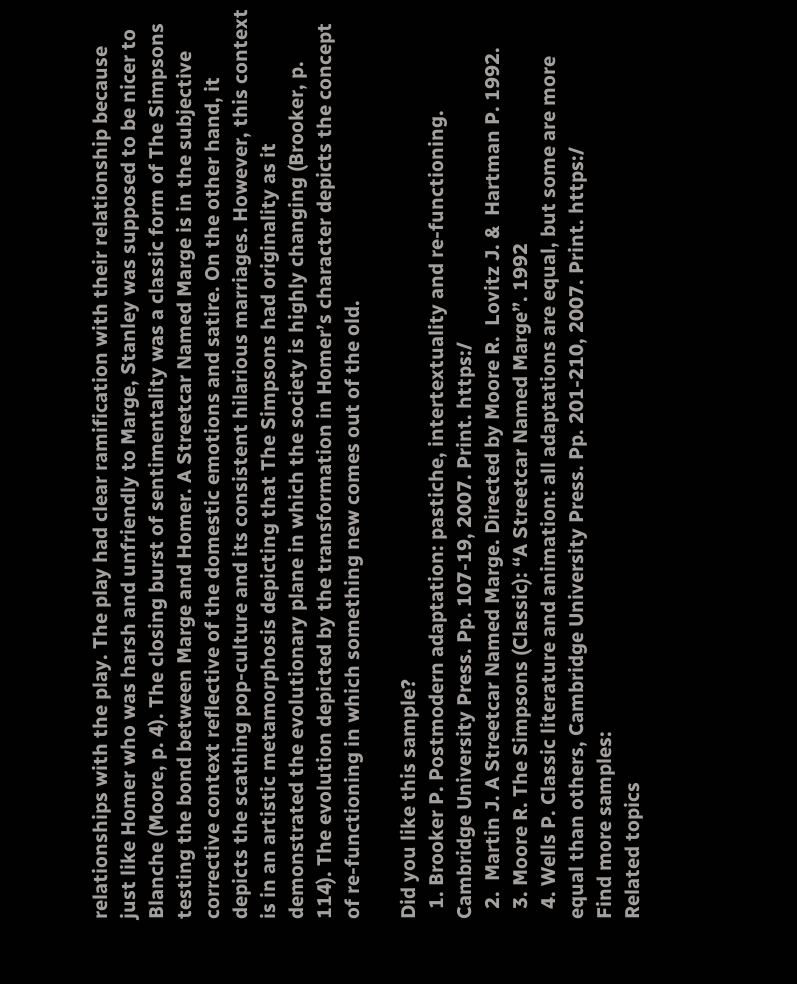relationships with the play. The play had clear ramification with their relationship because just like Homer who was harsh and unfriendly to Marge, Stanley was supposed to be nicer to Blanche (Moore, p. 4). The closing burst of sentimentality was a classic form of The Simpsons testing the bond between Marge and Homer. A Streetcar Named Marge is in the subjective corrective context reflective of the domestic emotions and satire. On the other hand, it depicts the scathing pop-culture and its consistent hilarious marriages. However, this context is in an artistic metamorphosis depicting that The Simpsons had originality as it demonstrated the evolutionary plane in which the society is highly changing (Brooker, p. 114). The evolution depicted by the transformation in Homer’s character depicts the concept of re-functioning in which something new comes out of the old.

Did you like this sample?
  1. Brooker P. Postmodern adaptation: pastiche, intertextuality and re-functioning. Cambridge University Press. Pp. 107-19, 2007. Print. https:/
  2.  Martin J. A Streetcar Named Marge. Directed by Moore R.  Lovitz J. &  Hartman P. 1992.
  3. Moore R. The Simpsons (Classic): “A Streetcar Named Marge”. 1992
  4. Wells P. Classic literature and animation: all adaptations are equal, but some are more equal than others, Cambridge University Press. Pp. 201-210, 2007. Print. https:/
Find more samples:
Related topics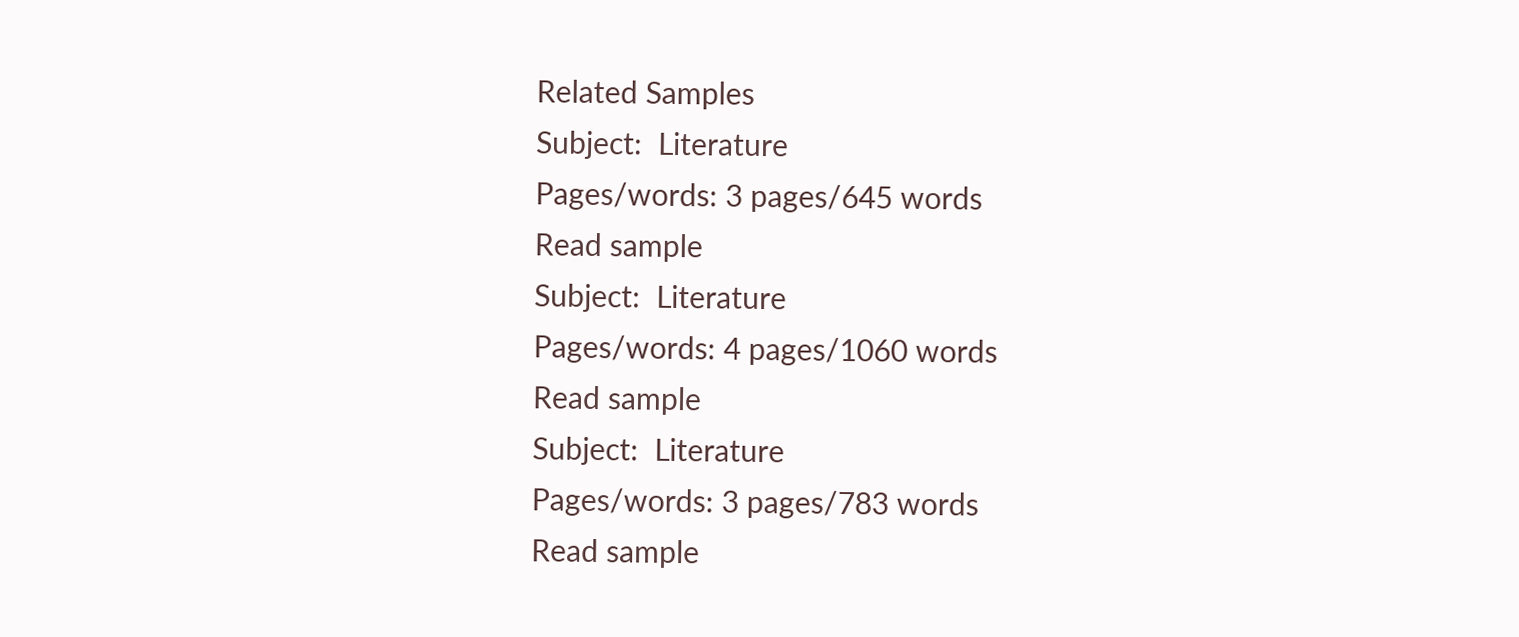Related Samples
Subject:  Literature
Pages/words: 3 pages/645 words
Read sample
Subject:  Literature
Pages/words: 4 pages/1060 words
Read sample
Subject:  Literature
Pages/words: 3 pages/783 words
Read sample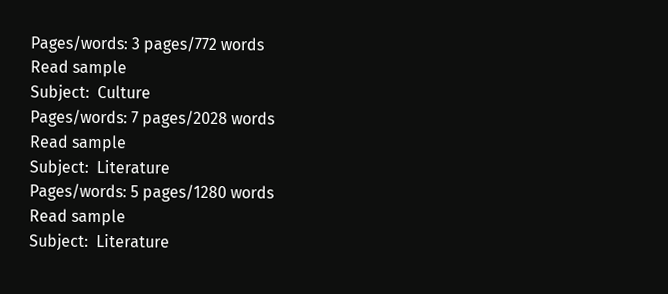Pages/words: 3 pages/772 words
Read sample
Subject:  Culture
Pages/words: 7 pages/2028 words
Read sample
Subject:  Literature
Pages/words: 5 pages/1280 words
Read sample
Subject:  Literature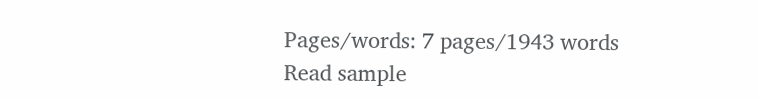Pages/words: 7 pages/1943 words
Read sample